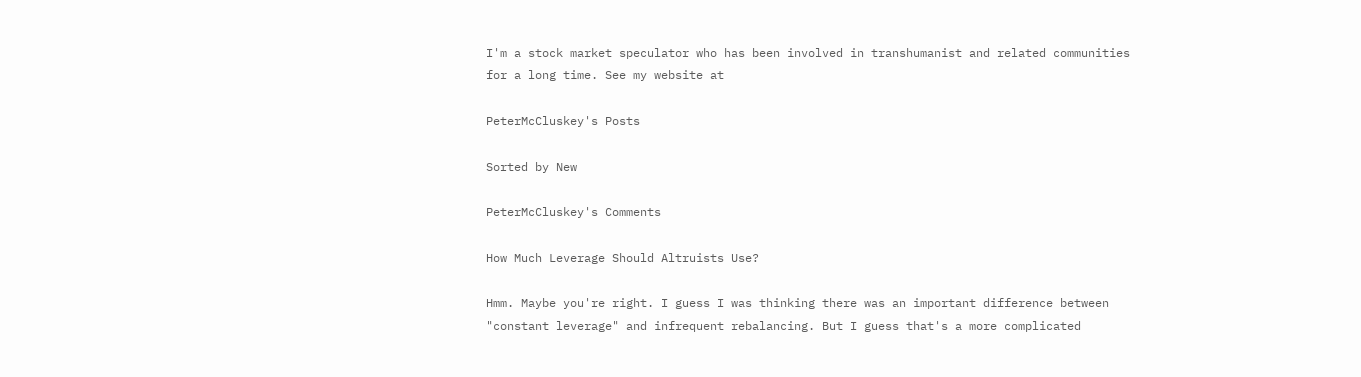I'm a stock market speculator who has been involved in transhumanist and related communities for a long time. See my website at

PeterMcCluskey's Posts

Sorted by New

PeterMcCluskey's Comments

How Much Leverage Should Altruists Use?

Hmm. Maybe you're right. I guess I was thinking there was an important difference between "constant leverage" and infrequent rebalancing. But I guess that's a more complicated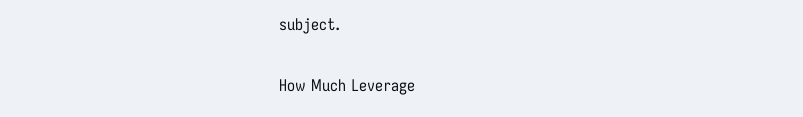subject.

How Much Leverage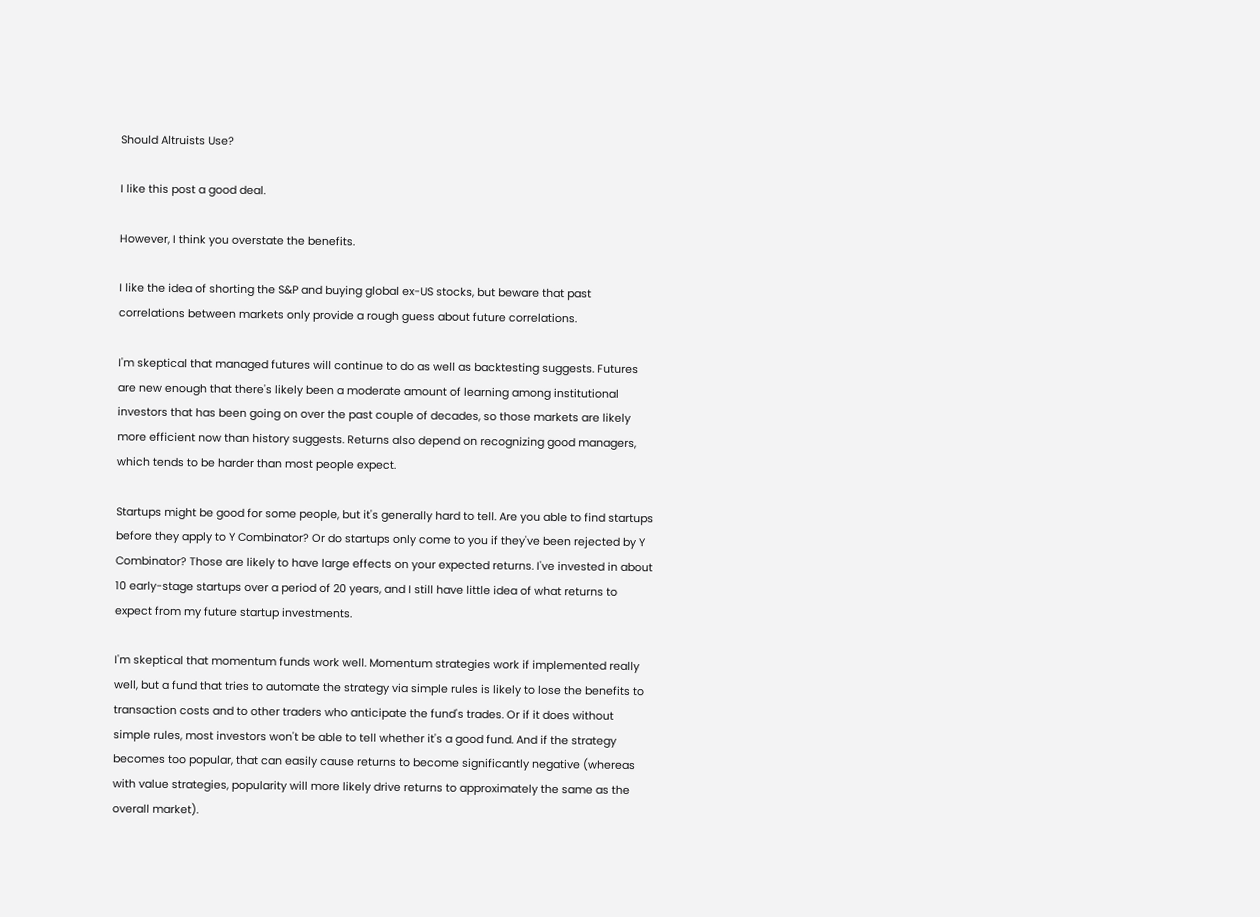Should Altruists Use?

I like this post a good deal.

However, I think you overstate the benefits.

I like the idea of shorting the S&P and buying global ex-US stocks, but beware that past correlations between markets only provide a rough guess about future correlations.

I'm skeptical that managed futures will continue to do as well as backtesting suggests. Futures are new enough that there's likely been a moderate amount of learning among institutional investors that has been going on over the past couple of decades, so those markets are likely more efficient now than history suggests. Returns also depend on recognizing good managers, which tends to be harder than most people expect.

Startups might be good for some people, but it's generally hard to tell. Are you able to find startups before they apply to Y Combinator? Or do startups only come to you if they've been rejected by Y Combinator? Those are likely to have large effects on your expected returns. I've invested in about 10 early-stage startups over a period of 20 years, and I still have little idea of what returns to expect from my future startup investments.

I'm skeptical that momentum funds work well. Momentum strategies work if implemented really well, but a fund that tries to automate the strategy via simple rules is likely to lose the benefits to transaction costs and to other traders who anticipate the fund's trades. Or if it does without simple rules, most investors won't be able to tell whether it's a good fund. And if the strategy becomes too popular, that can easily cause returns to become significantly negative (whereas with value strategies, popularity will more likely drive returns to approximately the same as the overall market).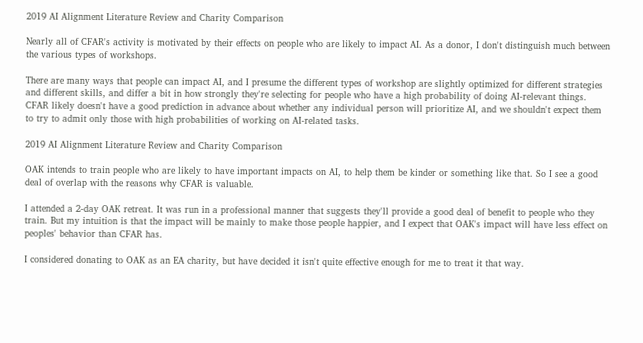2019 AI Alignment Literature Review and Charity Comparison

Nearly all of CFAR's activity is motivated by their effects on people who are likely to impact AI. As a donor, I don't distinguish much between the various types of workshops.

There are many ways that people can impact AI, and I presume the different types of workshop are slightly optimized for different strategies and different skills, and differ a bit in how strongly they're selecting for people who have a high probability of doing AI-relevant things. CFAR likely doesn't have a good prediction in advance about whether any individual person will prioritize AI, and we shouldn't expect them to try to admit only those with high probabilities of working on AI-related tasks.

2019 AI Alignment Literature Review and Charity Comparison

OAK intends to train people who are likely to have important impacts on AI, to help them be kinder or something like that. So I see a good deal of overlap with the reasons why CFAR is valuable.

I attended a 2-day OAK retreat. It was run in a professional manner that suggests they'll provide a good deal of benefit to people who they train. But my intuition is that the impact will be mainly to make those people happier, and I expect that OAK's impact will have less effect on peoples' behavior than CFAR has.

I considered donating to OAK as an EA charity, but have decided it isn't quite effective enough for me to treat it that way.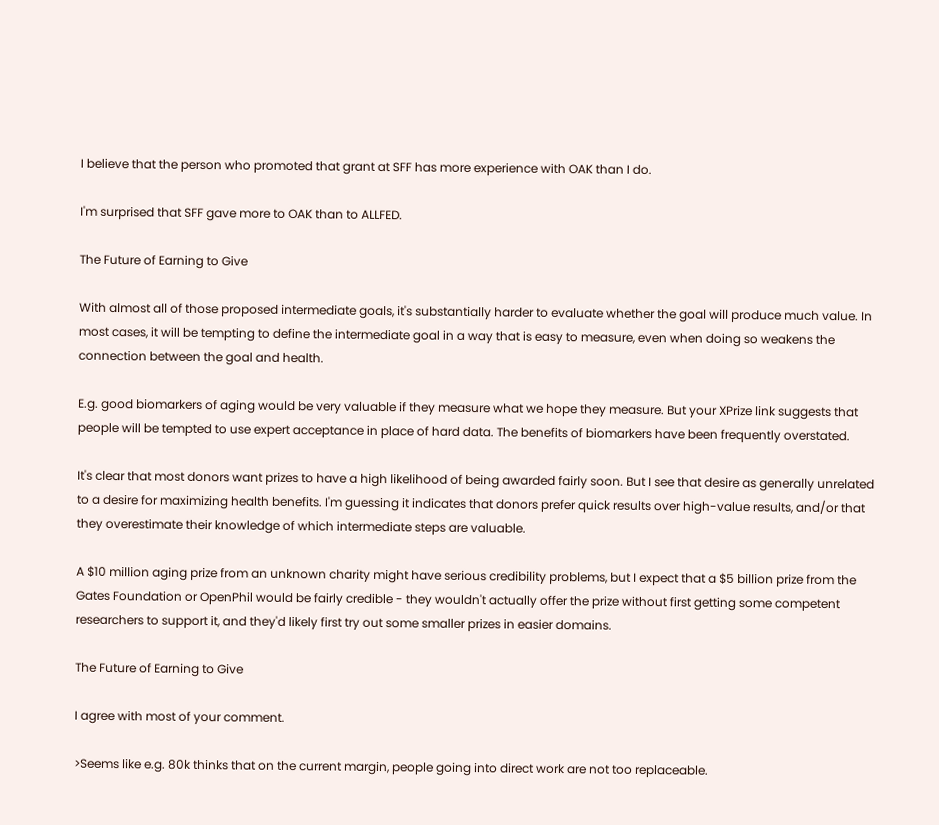I believe that the person who promoted that grant at SFF has more experience with OAK than I do.

I'm surprised that SFF gave more to OAK than to ALLFED.

The Future of Earning to Give

With almost all of those proposed intermediate goals, it's substantially harder to evaluate whether the goal will produce much value. In most cases, it will be tempting to define the intermediate goal in a way that is easy to measure, even when doing so weakens the connection between the goal and health.

E.g. good biomarkers of aging would be very valuable if they measure what we hope they measure. But your XPrize link suggests that people will be tempted to use expert acceptance in place of hard data. The benefits of biomarkers have been frequently overstated.

It's clear that most donors want prizes to have a high likelihood of being awarded fairly soon. But I see that desire as generally unrelated to a desire for maximizing health benefits. I'm guessing it indicates that donors prefer quick results over high-value results, and/or that they overestimate their knowledge of which intermediate steps are valuable.

A $10 million aging prize from an unknown charity might have serious credibility problems, but I expect that a $5 billion prize from the Gates Foundation or OpenPhil would be fairly credible - they wouldn't actually offer the prize without first getting some competent researchers to support it, and they'd likely first try out some smaller prizes in easier domains.

The Future of Earning to Give

I agree with most of your comment.

>Seems like e.g. 80k thinks that on the current margin, people going into direct work are not too replaceable.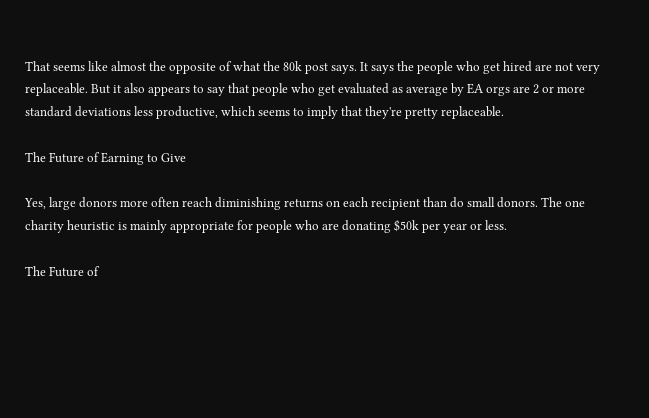That seems like almost the opposite of what the 80k post says. It says the people who get hired are not very replaceable. But it also appears to say that people who get evaluated as average by EA orgs are 2 or more standard deviations less productive, which seems to imply that they're pretty replaceable.

The Future of Earning to Give

Yes, large donors more often reach diminishing returns on each recipient than do small donors. The one charity heuristic is mainly appropriate for people who are donating $50k per year or less.

The Future of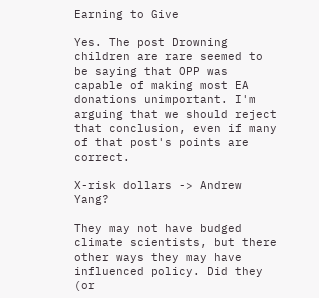Earning to Give

Yes. The post Drowning children are rare seemed to be saying that OPP was capable of making most EA donations unimportant. I'm arguing that we should reject that conclusion, even if many of that post's points are correct.

X-risk dollars -> Andrew Yang?

They may not have budged climate scientists, but there other ways they may have influenced policy. Did they (or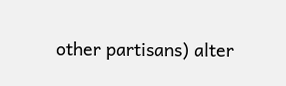other partisans) alter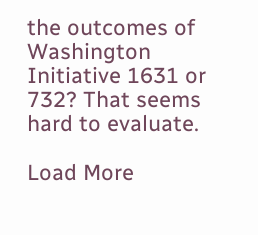the outcomes of Washington Initiative 1631 or 732? That seems hard to evaluate.

Load More